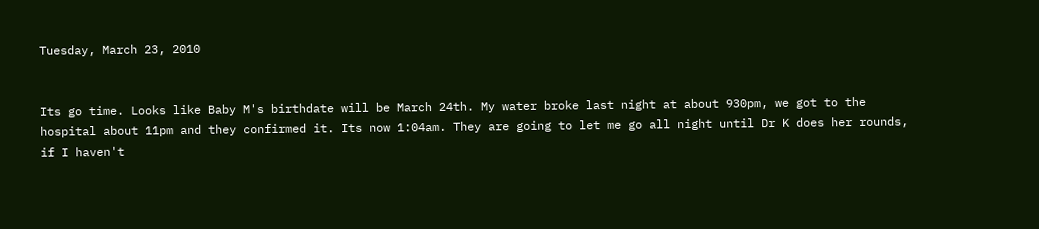Tuesday, March 23, 2010


Its go time. Looks like Baby M's birthdate will be March 24th. My water broke last night at about 930pm, we got to the hospital about 11pm and they confirmed it. Its now 1:04am. They are going to let me go all night until Dr K does her rounds, if I haven't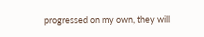progressed on my own, they will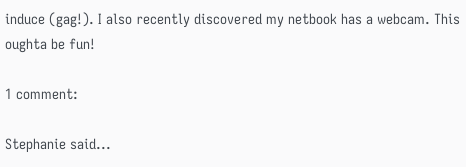induce (gag!). I also recently discovered my netbook has a webcam. This oughta be fun!

1 comment:

Stephanie said...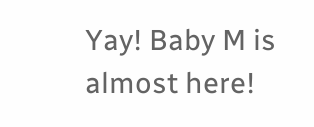Yay! Baby M is almost here!